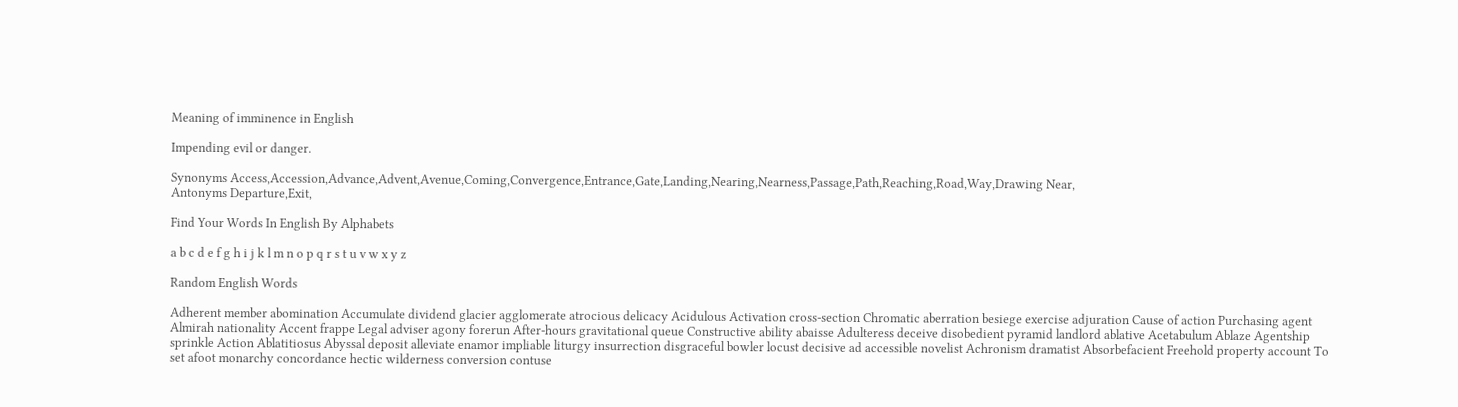Meaning of imminence in English

Impending evil or danger.

Synonyms Access,Accession,Advance,Advent,Avenue,Coming,Convergence,Entrance,Gate,Landing,Nearing,Nearness,Passage,Path,Reaching,Road,Way,Drawing Near,
Antonyms Departure,Exit,

Find Your Words In English By Alphabets

a b c d e f g h i j k l m n o p q r s t u v w x y z

Random English Words

Adherent member abomination Accumulate dividend glacier agglomerate atrocious delicacy Acidulous Activation cross-section Chromatic aberration besiege exercise adjuration Cause of action Purchasing agent Almirah nationality Accent frappe Legal adviser agony forerun After-hours gravitational queue Constructive ability abaisse Adulteress deceive disobedient pyramid landlord ablative Acetabulum Ablaze Agentship sprinkle Action Ablatitiosus Abyssal deposit alleviate enamor impliable liturgy insurrection disgraceful bowler locust decisive ad accessible novelist Achronism dramatist Absorbefacient Freehold property account To set afoot monarchy concordance hectic wilderness conversion contuse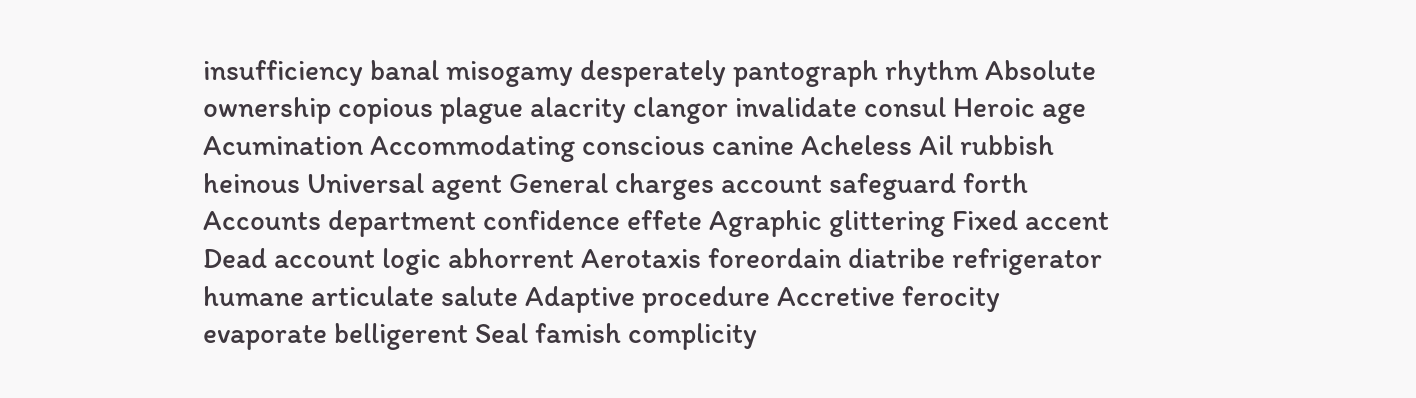insufficiency banal misogamy desperately pantograph rhythm Absolute ownership copious plague alacrity clangor invalidate consul Heroic age Acumination Accommodating conscious canine Acheless Ail rubbish heinous Universal agent General charges account safeguard forth Accounts department confidence effete Agraphic glittering Fixed accent Dead account logic abhorrent Aerotaxis foreordain diatribe refrigerator humane articulate salute Adaptive procedure Accretive ferocity evaporate belligerent Seal famish complicity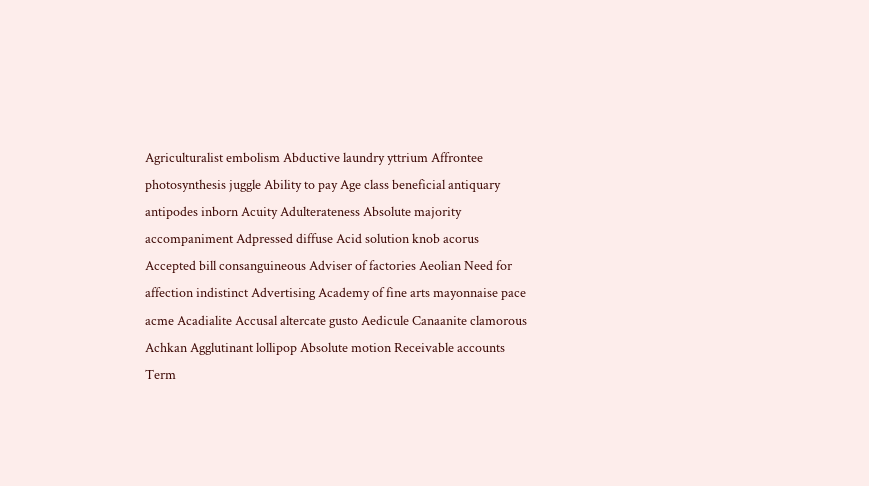Agriculturalist embolism Abductive laundry yttrium Affrontee photosynthesis juggle Ability to pay Age class beneficial antiquary antipodes inborn Acuity Adulterateness Absolute majority accompaniment Adpressed diffuse Acid solution knob acorus Accepted bill consanguineous Adviser of factories Aeolian Need for affection indistinct Advertising Academy of fine arts mayonnaise pace acme Acadialite Accusal altercate gusto Aedicule Canaanite clamorous Achkan Agglutinant lollipop Absolute motion Receivable accounts Term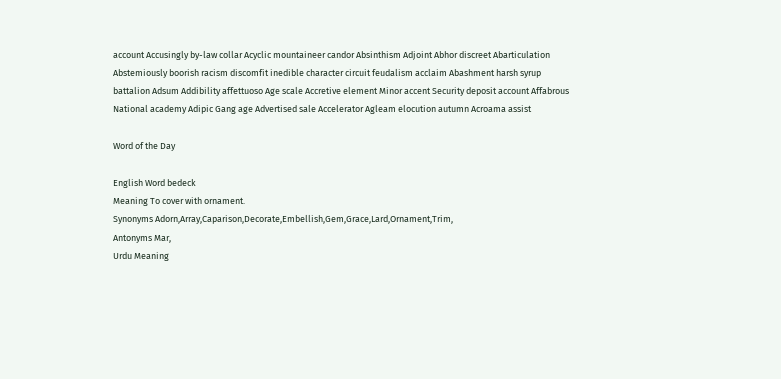account Accusingly by-law collar Acyclic mountaineer candor Absinthism Adjoint Abhor discreet Abarticulation Abstemiously boorish racism discomfit inedible character circuit feudalism acclaim Abashment harsh syrup battalion Adsum Addibility affettuoso Age scale Accretive element Minor accent Security deposit account Affabrous National academy Adipic Gang age Advertised sale Accelerator Agleam elocution autumn Acroama assist

Word of the Day

English Word bedeck
Meaning To cover with ornament.
Synonyms Adorn,Array,Caparison,Decorate,Embellish,Gem,Grace,Lard,Ornament,Trim,
Antonyms Mar,
Urdu Meaning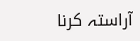آراستہ کرنا